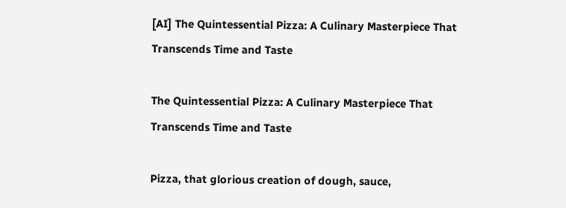[AI] The Quintessential Pizza: A Culinary Masterpiece That Transcends Time and Taste

The Quintessential Pizza: A Culinary Masterpiece That Transcends Time and Taste

Pizza, that glorious creation of dough, sauce,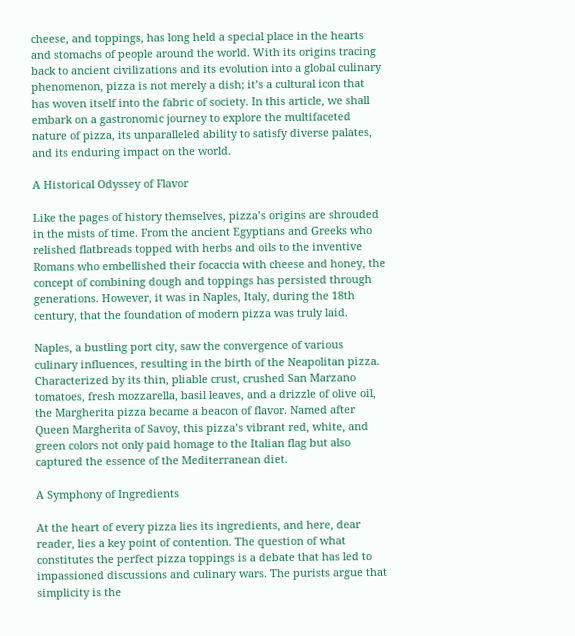cheese, and toppings, has long held a special place in the hearts and stomachs of people around the world. With its origins tracing back to ancient civilizations and its evolution into a global culinary phenomenon, pizza is not merely a dish; it’s a cultural icon that has woven itself into the fabric of society. In this article, we shall embark on a gastronomic journey to explore the multifaceted nature of pizza, its unparalleled ability to satisfy diverse palates, and its enduring impact on the world.

A Historical Odyssey of Flavor

Like the pages of history themselves, pizza’s origins are shrouded in the mists of time. From the ancient Egyptians and Greeks who relished flatbreads topped with herbs and oils to the inventive Romans who embellished their focaccia with cheese and honey, the concept of combining dough and toppings has persisted through generations. However, it was in Naples, Italy, during the 18th century, that the foundation of modern pizza was truly laid.

Naples, a bustling port city, saw the convergence of various culinary influences, resulting in the birth of the Neapolitan pizza. Characterized by its thin, pliable crust, crushed San Marzano tomatoes, fresh mozzarella, basil leaves, and a drizzle of olive oil, the Margherita pizza became a beacon of flavor. Named after Queen Margherita of Savoy, this pizza’s vibrant red, white, and green colors not only paid homage to the Italian flag but also captured the essence of the Mediterranean diet.

A Symphony of Ingredients

At the heart of every pizza lies its ingredients, and here, dear reader, lies a key point of contention. The question of what constitutes the perfect pizza toppings is a debate that has led to impassioned discussions and culinary wars. The purists argue that simplicity is the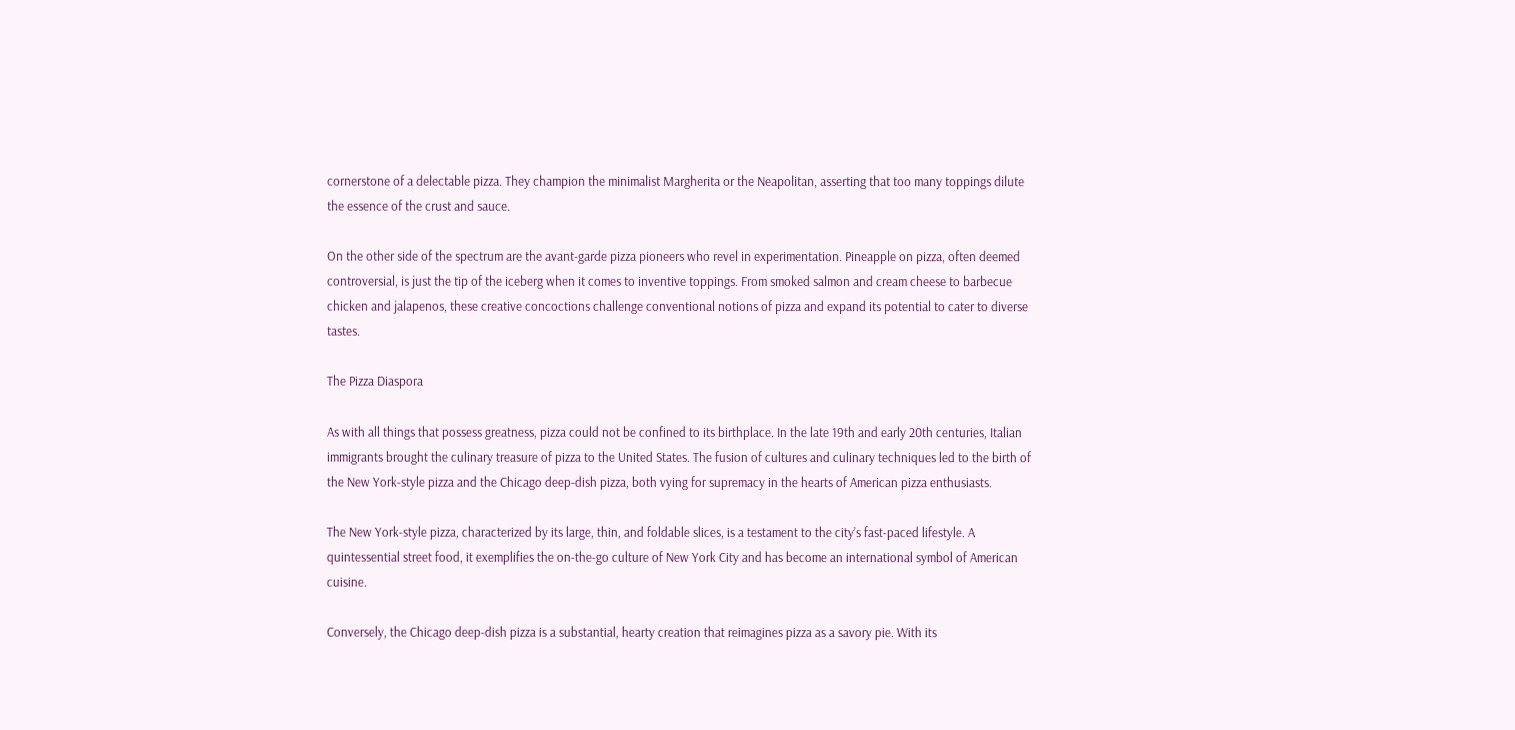cornerstone of a delectable pizza. They champion the minimalist Margherita or the Neapolitan, asserting that too many toppings dilute the essence of the crust and sauce.

On the other side of the spectrum are the avant-garde pizza pioneers who revel in experimentation. Pineapple on pizza, often deemed controversial, is just the tip of the iceberg when it comes to inventive toppings. From smoked salmon and cream cheese to barbecue chicken and jalapenos, these creative concoctions challenge conventional notions of pizza and expand its potential to cater to diverse tastes.

The Pizza Diaspora

As with all things that possess greatness, pizza could not be confined to its birthplace. In the late 19th and early 20th centuries, Italian immigrants brought the culinary treasure of pizza to the United States. The fusion of cultures and culinary techniques led to the birth of the New York-style pizza and the Chicago deep-dish pizza, both vying for supremacy in the hearts of American pizza enthusiasts.

The New York-style pizza, characterized by its large, thin, and foldable slices, is a testament to the city’s fast-paced lifestyle. A quintessential street food, it exemplifies the on-the-go culture of New York City and has become an international symbol of American cuisine.

Conversely, the Chicago deep-dish pizza is a substantial, hearty creation that reimagines pizza as a savory pie. With its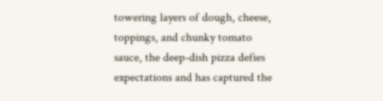towering layers of dough, cheese, toppings, and chunky tomato sauce, the deep-dish pizza defies expectations and has captured the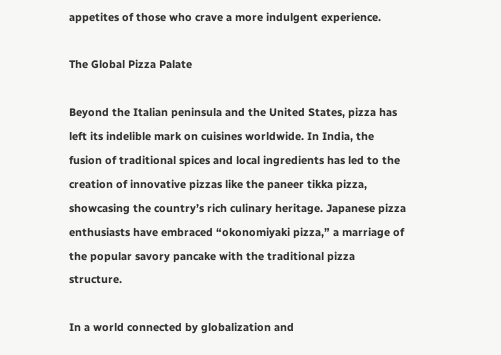appetites of those who crave a more indulgent experience.

The Global Pizza Palate

Beyond the Italian peninsula and the United States, pizza has left its indelible mark on cuisines worldwide. In India, the fusion of traditional spices and local ingredients has led to the creation of innovative pizzas like the paneer tikka pizza, showcasing the country’s rich culinary heritage. Japanese pizza enthusiasts have embraced “okonomiyaki pizza,” a marriage of the popular savory pancake with the traditional pizza structure.

In a world connected by globalization and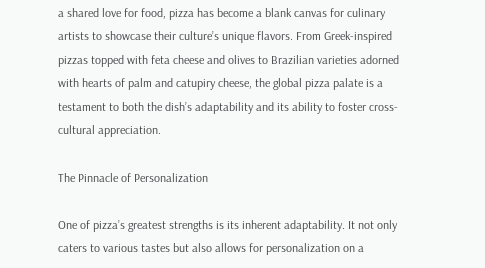a shared love for food, pizza has become a blank canvas for culinary artists to showcase their culture’s unique flavors. From Greek-inspired pizzas topped with feta cheese and olives to Brazilian varieties adorned with hearts of palm and catupiry cheese, the global pizza palate is a testament to both the dish’s adaptability and its ability to foster cross-cultural appreciation.

The Pinnacle of Personalization

One of pizza’s greatest strengths is its inherent adaptability. It not only caters to various tastes but also allows for personalization on a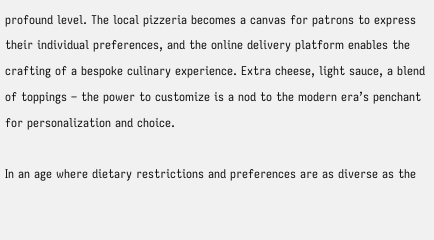profound level. The local pizzeria becomes a canvas for patrons to express their individual preferences, and the online delivery platform enables the crafting of a bespoke culinary experience. Extra cheese, light sauce, a blend of toppings – the power to customize is a nod to the modern era’s penchant for personalization and choice.

In an age where dietary restrictions and preferences are as diverse as the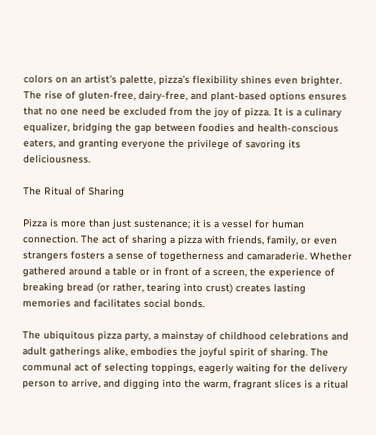colors on an artist’s palette, pizza’s flexibility shines even brighter. The rise of gluten-free, dairy-free, and plant-based options ensures that no one need be excluded from the joy of pizza. It is a culinary equalizer, bridging the gap between foodies and health-conscious eaters, and granting everyone the privilege of savoring its deliciousness.

The Ritual of Sharing

Pizza is more than just sustenance; it is a vessel for human connection. The act of sharing a pizza with friends, family, or even strangers fosters a sense of togetherness and camaraderie. Whether gathered around a table or in front of a screen, the experience of breaking bread (or rather, tearing into crust) creates lasting memories and facilitates social bonds.

The ubiquitous pizza party, a mainstay of childhood celebrations and adult gatherings alike, embodies the joyful spirit of sharing. The communal act of selecting toppings, eagerly waiting for the delivery person to arrive, and digging into the warm, fragrant slices is a ritual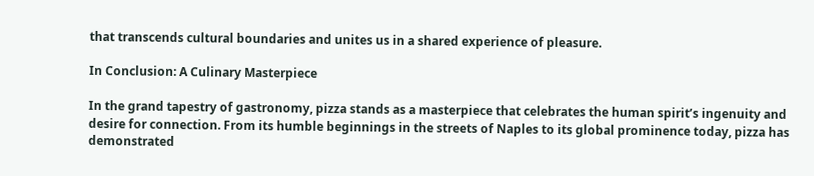that transcends cultural boundaries and unites us in a shared experience of pleasure.

In Conclusion: A Culinary Masterpiece

In the grand tapestry of gastronomy, pizza stands as a masterpiece that celebrates the human spirit’s ingenuity and desire for connection. From its humble beginnings in the streets of Naples to its global prominence today, pizza has demonstrated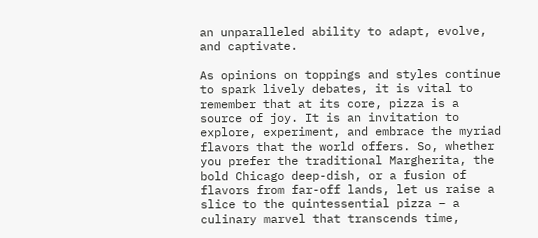an unparalleled ability to adapt, evolve, and captivate.

As opinions on toppings and styles continue to spark lively debates, it is vital to remember that at its core, pizza is a source of joy. It is an invitation to explore, experiment, and embrace the myriad flavors that the world offers. So, whether you prefer the traditional Margherita, the bold Chicago deep-dish, or a fusion of flavors from far-off lands, let us raise a slice to the quintessential pizza – a culinary marvel that transcends time,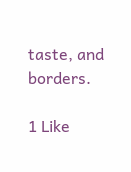taste, and borders.

1 Like